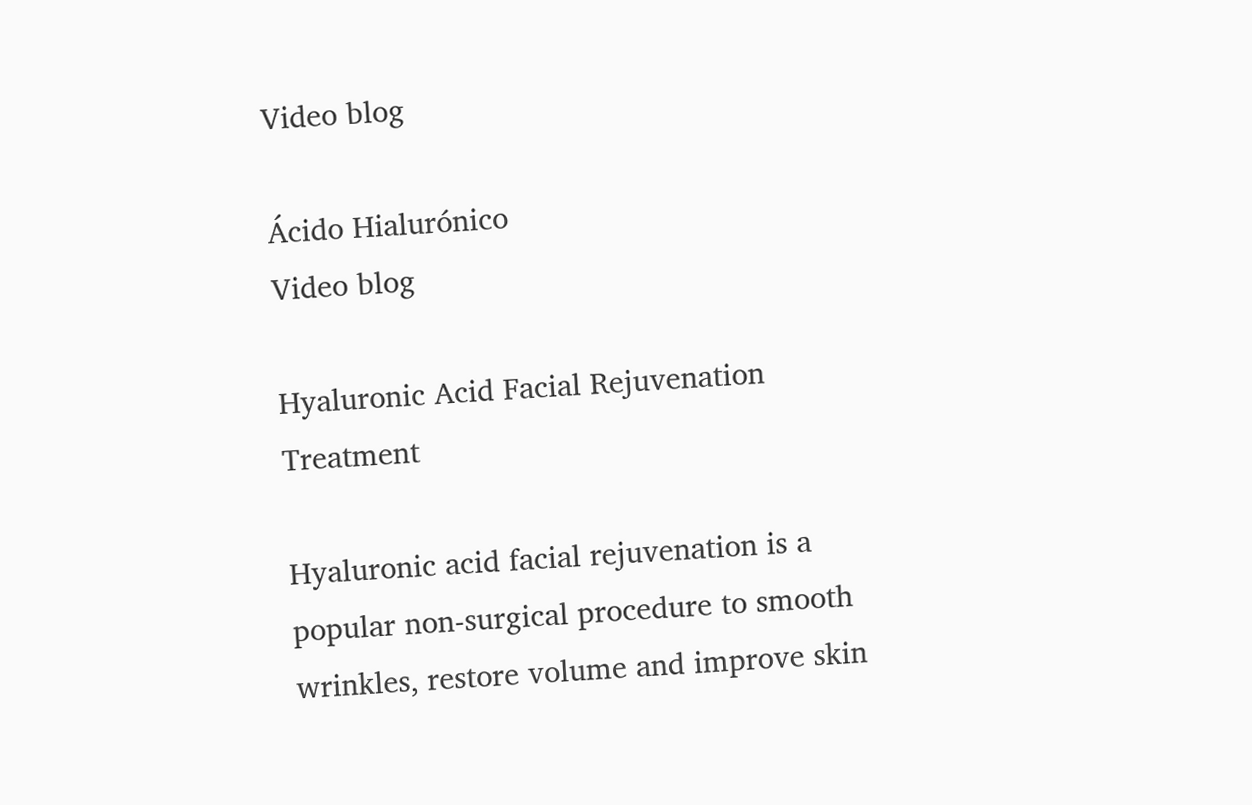Video blog

Ácido Hialurónico
Video blog

Hyaluronic Acid Facial Rejuvenation Treatment

Hyaluronic acid facial rejuvenation is a popular non-surgical procedure to smooth wrinkles, restore volume and improve skin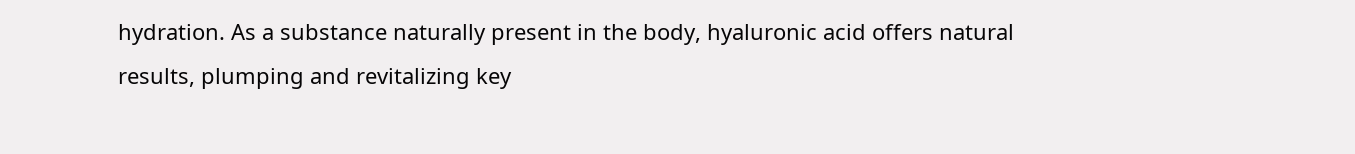hydration. As a substance naturally present in the body, hyaluronic acid offers natural results, plumping and revitalizing key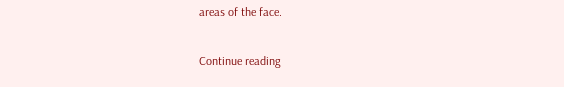areas of the face.

Continue reading